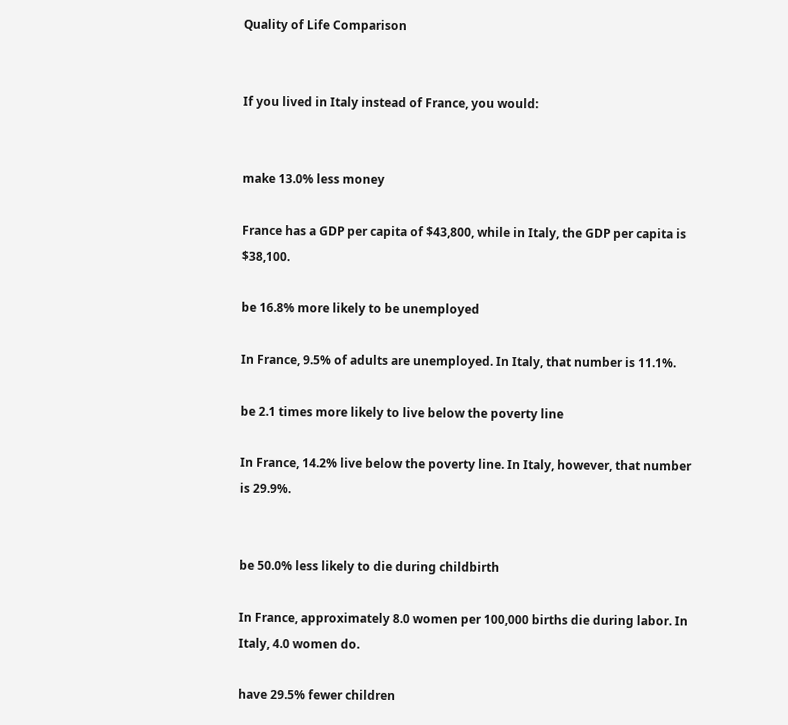Quality of Life Comparison


If you lived in Italy instead of France, you would:


make 13.0% less money

France has a GDP per capita of $43,800, while in Italy, the GDP per capita is $38,100.

be 16.8% more likely to be unemployed

In France, 9.5% of adults are unemployed. In Italy, that number is 11.1%.

be 2.1 times more likely to live below the poverty line

In France, 14.2% live below the poverty line. In Italy, however, that number is 29.9%.


be 50.0% less likely to die during childbirth

In France, approximately 8.0 women per 100,000 births die during labor. In Italy, 4.0 women do.

have 29.5% fewer children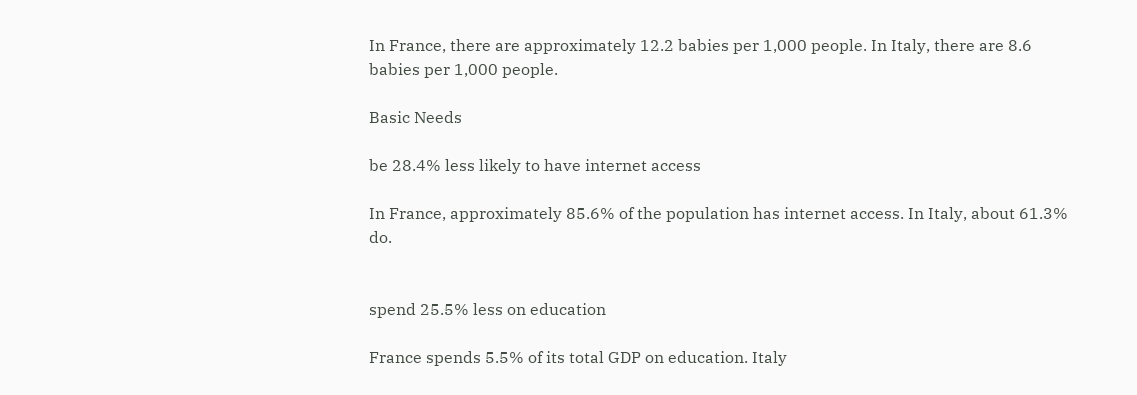In France, there are approximately 12.2 babies per 1,000 people. In Italy, there are 8.6 babies per 1,000 people.

Basic Needs

be 28.4% less likely to have internet access

In France, approximately 85.6% of the population has internet access. In Italy, about 61.3% do.


spend 25.5% less on education

France spends 5.5% of its total GDP on education. Italy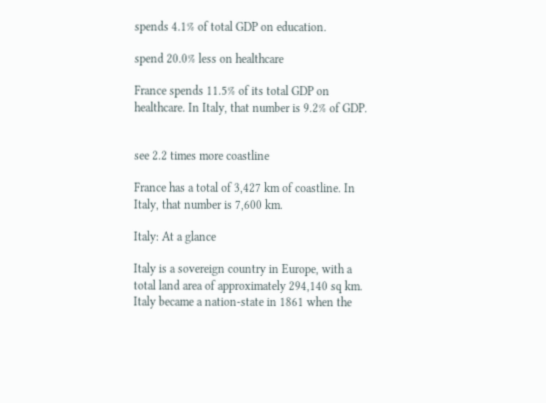spends 4.1% of total GDP on education.

spend 20.0% less on healthcare

France spends 11.5% of its total GDP on healthcare. In Italy, that number is 9.2% of GDP.


see 2.2 times more coastline

France has a total of 3,427 km of coastline. In Italy, that number is 7,600 km.

Italy: At a glance

Italy is a sovereign country in Europe, with a total land area of approximately 294,140 sq km. Italy became a nation-state in 1861 when the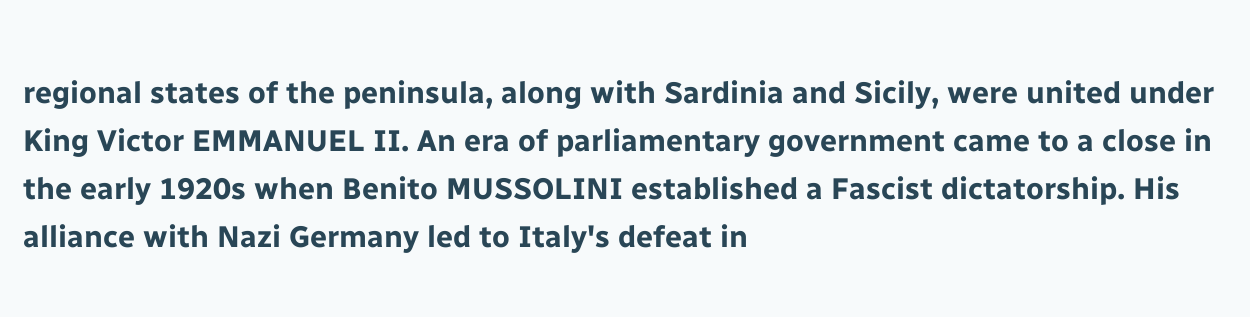regional states of the peninsula, along with Sardinia and Sicily, were united under King Victor EMMANUEL II. An era of parliamentary government came to a close in the early 1920s when Benito MUSSOLINI established a Fascist dictatorship. His alliance with Nazi Germany led to Italy's defeat in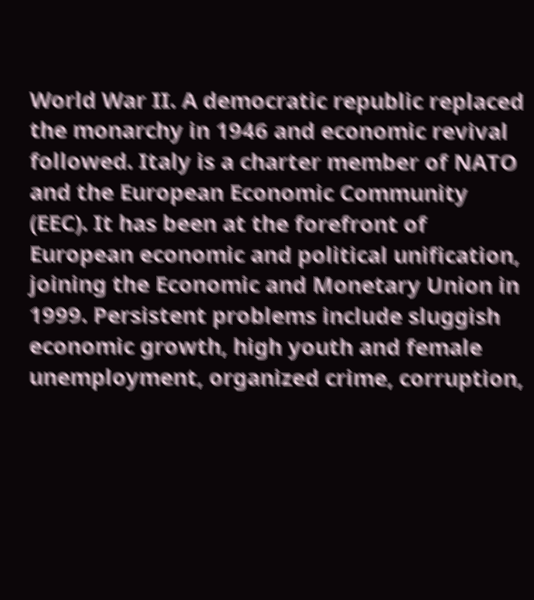World War II. A democratic republic replaced the monarchy in 1946 and economic revival followed. Italy is a charter member of NATO and the European Economic Community (EEC). It has been at the forefront of European economic and political unification, joining the Economic and Monetary Union in 1999. Persistent problems include sluggish economic growth, high youth and female unemployment, organized crime, corruption,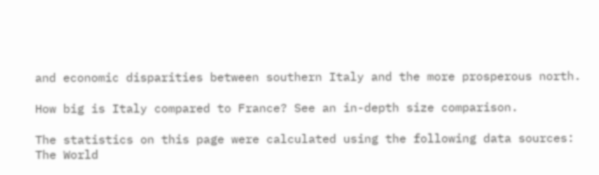and economic disparities between southern Italy and the more prosperous north.

How big is Italy compared to France? See an in-depth size comparison.

The statistics on this page were calculated using the following data sources: The World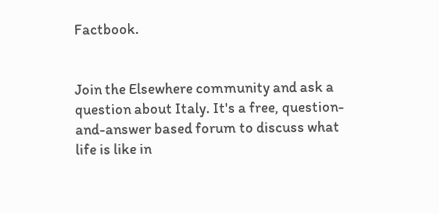Factbook.


Join the Elsewhere community and ask a question about Italy. It's a free, question-and-answer based forum to discuss what life is like in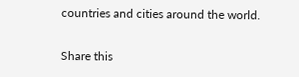countries and cities around the world.

Share this